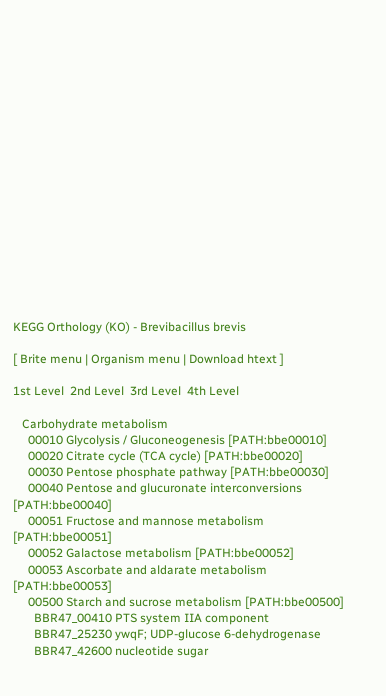KEGG Orthology (KO) - Brevibacillus brevis

[ Brite menu | Organism menu | Download htext ]

1st Level  2nd Level  3rd Level  4th Level

   Carbohydrate metabolism
     00010 Glycolysis / Gluconeogenesis [PATH:bbe00010]
     00020 Citrate cycle (TCA cycle) [PATH:bbe00020]
     00030 Pentose phosphate pathway [PATH:bbe00030]
     00040 Pentose and glucuronate interconversions [PATH:bbe00040]
     00051 Fructose and mannose metabolism [PATH:bbe00051]
     00052 Galactose metabolism [PATH:bbe00052]
     00053 Ascorbate and aldarate metabolism [PATH:bbe00053]
     00500 Starch and sucrose metabolism [PATH:bbe00500]
       BBR47_00410 PTS system IIA component
       BBR47_25230 ywqF; UDP-glucose 6-dehydrogenase
       BBR47_42600 nucleotide sugar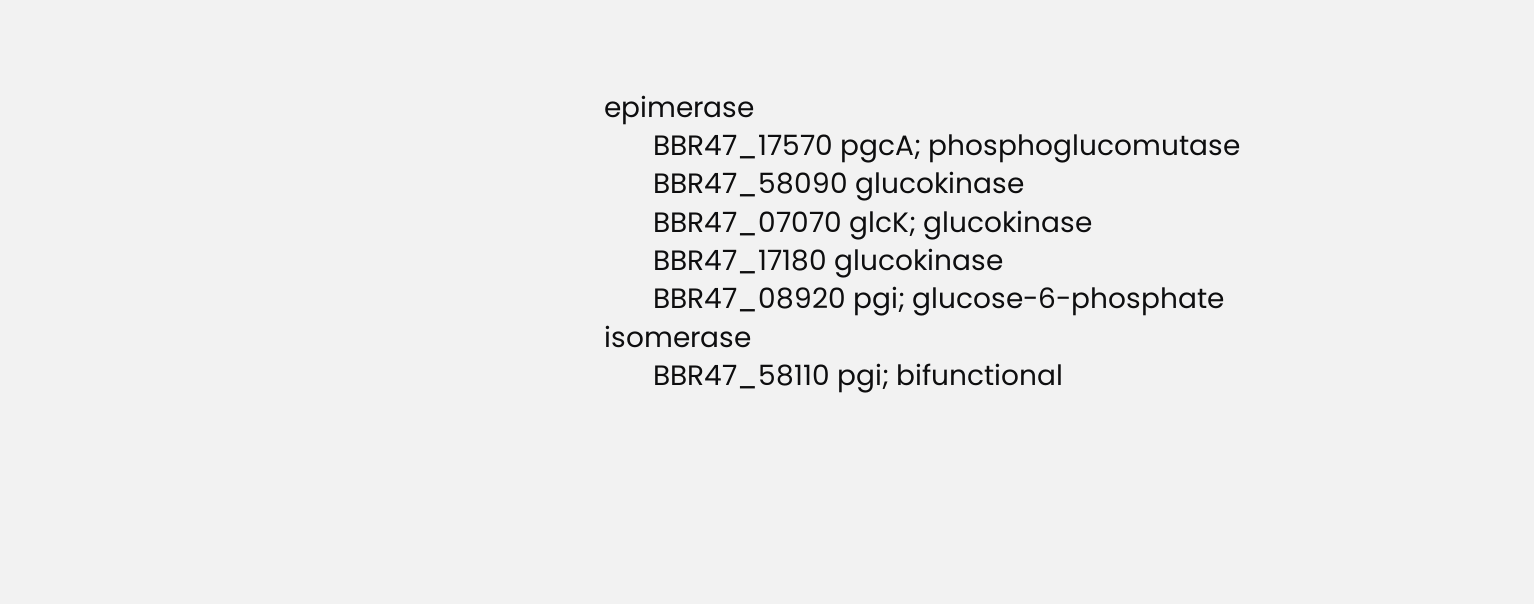epimerase
       BBR47_17570 pgcA; phosphoglucomutase
       BBR47_58090 glucokinase
       BBR47_07070 glcK; glucokinase
       BBR47_17180 glucokinase
       BBR47_08920 pgi; glucose-6-phosphate isomerase
       BBR47_58110 pgi; bifunctional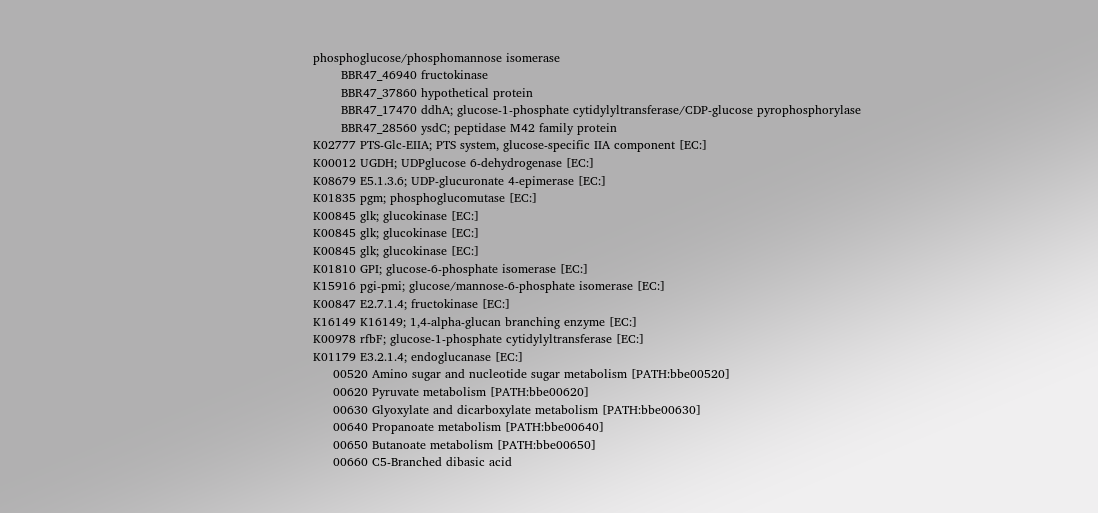phosphoglucose/phosphomannose isomerase
       BBR47_46940 fructokinase
       BBR47_37860 hypothetical protein
       BBR47_17470 ddhA; glucose-1-phosphate cytidylyltransferase/CDP-glucose pyrophosphorylase
       BBR47_28560 ysdC; peptidase M42 family protein
K02777 PTS-Glc-EIIA; PTS system, glucose-specific IIA component [EC:]
K00012 UGDH; UDPglucose 6-dehydrogenase [EC:]
K08679 E5.1.3.6; UDP-glucuronate 4-epimerase [EC:]
K01835 pgm; phosphoglucomutase [EC:]
K00845 glk; glucokinase [EC:]
K00845 glk; glucokinase [EC:]
K00845 glk; glucokinase [EC:]
K01810 GPI; glucose-6-phosphate isomerase [EC:]
K15916 pgi-pmi; glucose/mannose-6-phosphate isomerase [EC:]
K00847 E2.7.1.4; fructokinase [EC:]
K16149 K16149; 1,4-alpha-glucan branching enzyme [EC:]
K00978 rfbF; glucose-1-phosphate cytidylyltransferase [EC:]
K01179 E3.2.1.4; endoglucanase [EC:]
     00520 Amino sugar and nucleotide sugar metabolism [PATH:bbe00520]
     00620 Pyruvate metabolism [PATH:bbe00620]
     00630 Glyoxylate and dicarboxylate metabolism [PATH:bbe00630]
     00640 Propanoate metabolism [PATH:bbe00640]
     00650 Butanoate metabolism [PATH:bbe00650]
     00660 C5-Branched dibasic acid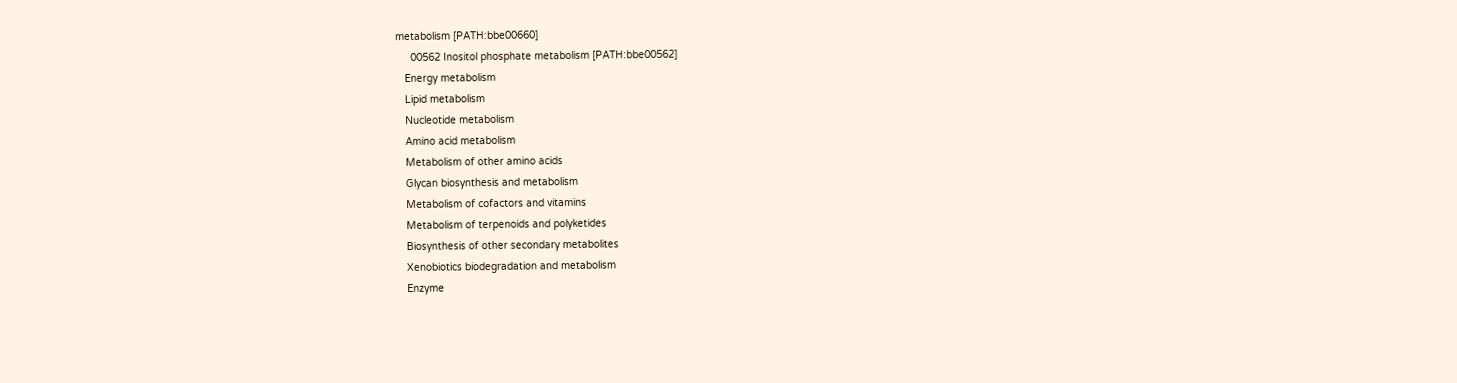metabolism [PATH:bbe00660]
     00562 Inositol phosphate metabolism [PATH:bbe00562]
   Energy metabolism
   Lipid metabolism
   Nucleotide metabolism
   Amino acid metabolism
   Metabolism of other amino acids
   Glycan biosynthesis and metabolism
   Metabolism of cofactors and vitamins
   Metabolism of terpenoids and polyketides
   Biosynthesis of other secondary metabolites
   Xenobiotics biodegradation and metabolism
   Enzyme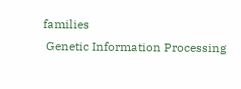families
 Genetic Information Processing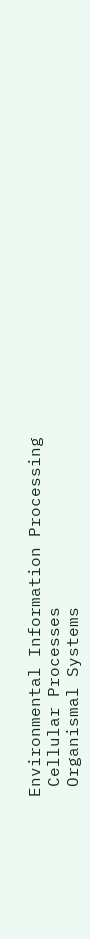Environmental Information Processing
 Cellular Processes
 Organismal Systems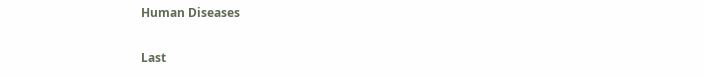Human Diseases

Last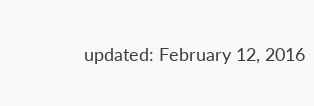updated: February 12, 2016